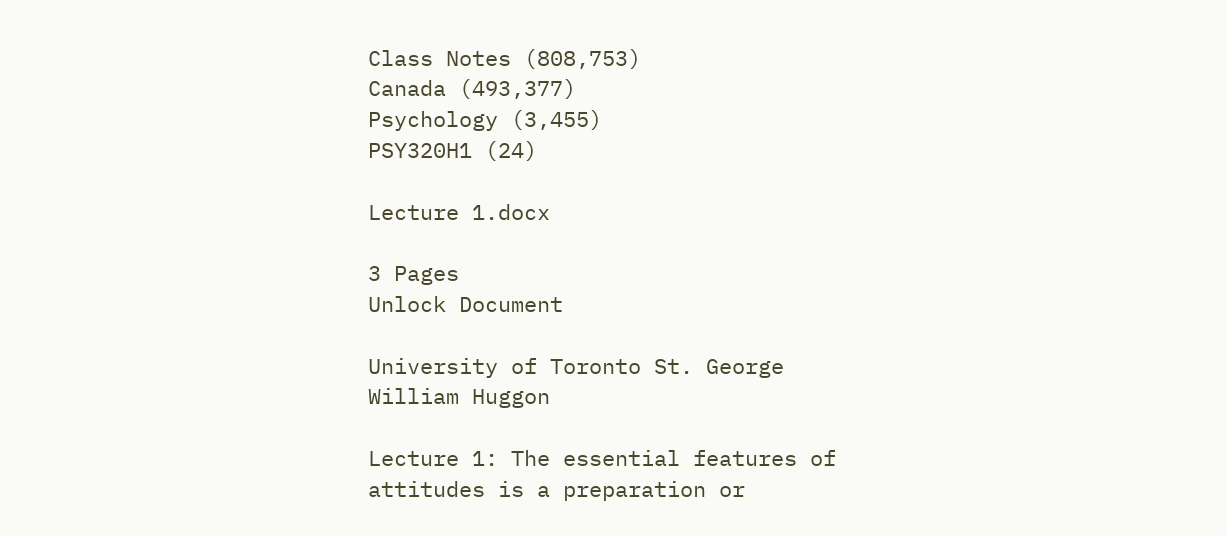Class Notes (808,753)
Canada (493,377)
Psychology (3,455)
PSY320H1 (24)

Lecture 1.docx

3 Pages
Unlock Document

University of Toronto St. George
William Huggon

Lecture 1: The essential features of attitudes is a preparation or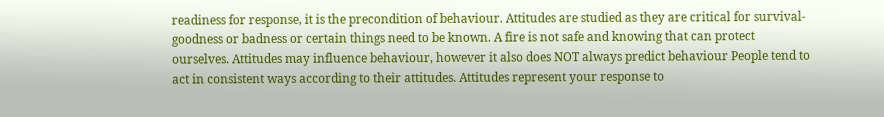readiness for response, it is the precondition of behaviour. Attitudes are studied as they are critical for survival-goodness or badness or certain things need to be known. A fire is not safe and knowing that can protect ourselves. Attitudes may influence behaviour, however it also does NOT always predict behaviour People tend to act in consistent ways according to their attitudes. Attitudes represent your response to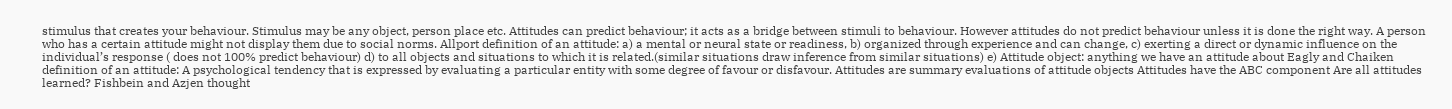stimulus that creates your behaviour. Stimulus may be any object, person place etc. Attitudes can predict behaviour; it acts as a bridge between stimuli to behaviour. However attitudes do not predict behaviour unless it is done the right way. A person who has a certain attitude might not display them due to social norms. Allport definition of an attitude: a) a mental or neural state or readiness, b) organized through experience and can change, c) exerting a direct or dynamic influence on the individual’s response ( does not 100% predict behaviour) d) to all objects and situations to which it is related.(similar situations draw inference from similar situations) e) Attitude object: anything we have an attitude about Eagly and Chaiken definition of an attitude: A psychological tendency that is expressed by evaluating a particular entity with some degree of favour or disfavour. Attitudes are summary evaluations of attitude objects Attitudes have the ABC component Are all attitudes learned? Fishbein and Azjen thought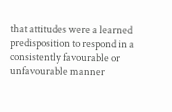that attitudes were a learned predisposition to respond in a consistently favourable or unfavourable manner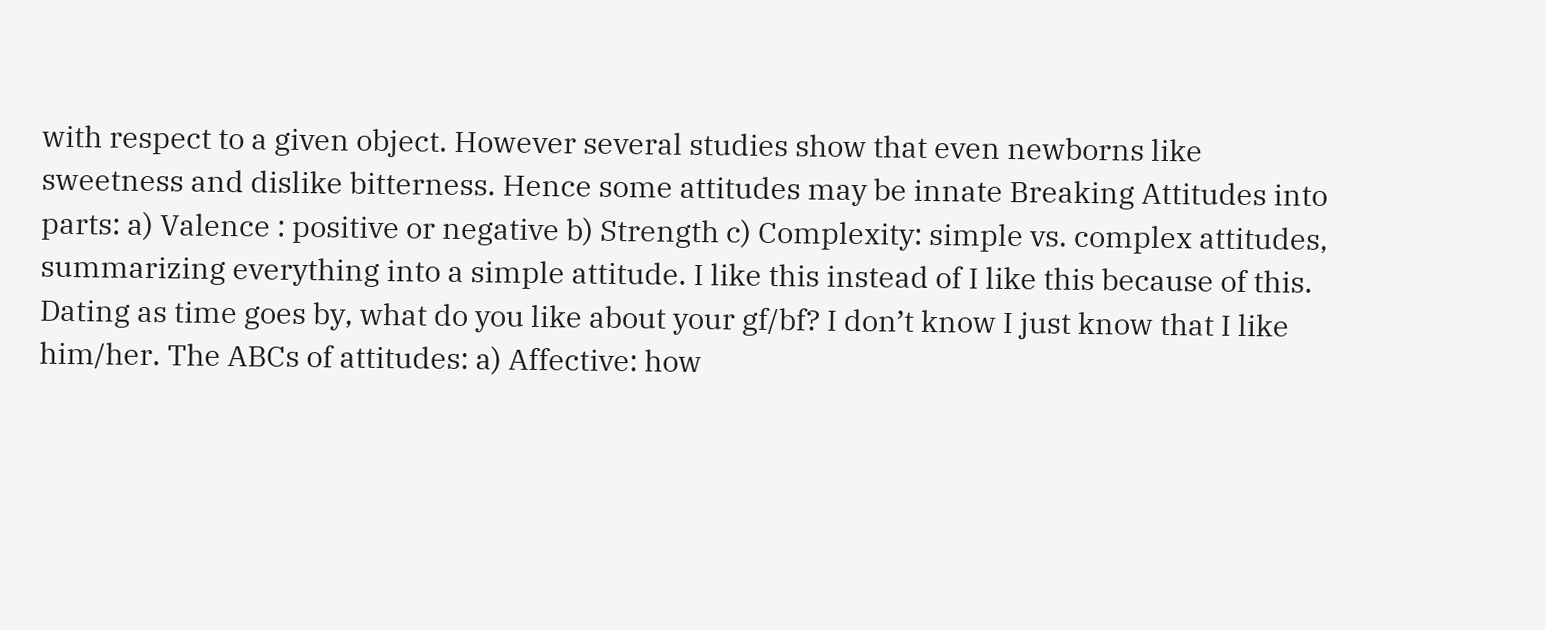with respect to a given object. However several studies show that even newborns like sweetness and dislike bitterness. Hence some attitudes may be innate Breaking Attitudes into parts: a) Valence : positive or negative b) Strength c) Complexity: simple vs. complex attitudes, summarizing everything into a simple attitude. I like this instead of I like this because of this. Dating as time goes by, what do you like about your gf/bf? I don’t know I just know that I like him/her. The ABCs of attitudes: a) Affective: how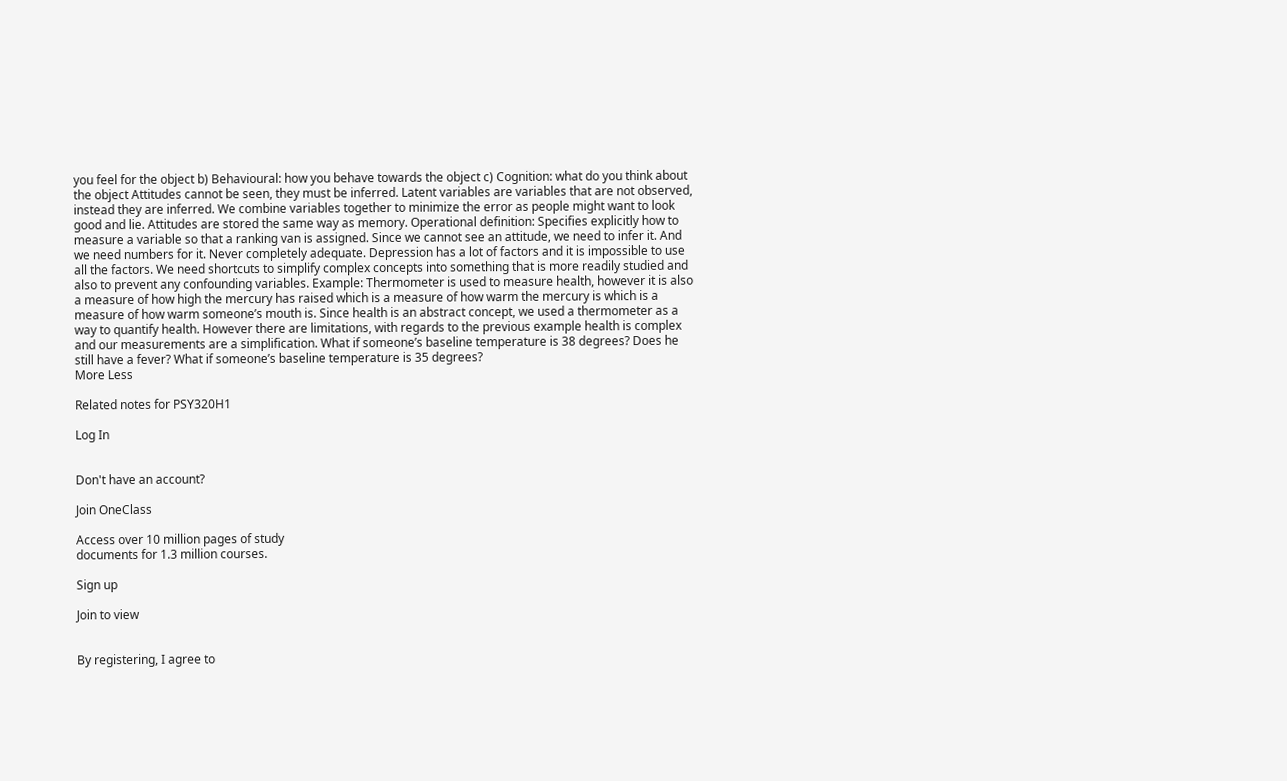you feel for the object b) Behavioural: how you behave towards the object c) Cognition: what do you think about the object Attitudes cannot be seen, they must be inferred. Latent variables are variables that are not observed, instead they are inferred. We combine variables together to minimize the error as people might want to look good and lie. Attitudes are stored the same way as memory. Operational definition: Specifies explicitly how to measure a variable so that a ranking van is assigned. Since we cannot see an attitude, we need to infer it. And we need numbers for it. Never completely adequate. Depression has a lot of factors and it is impossible to use all the factors. We need shortcuts to simplify complex concepts into something that is more readily studied and also to prevent any confounding variables. Example: Thermometer is used to measure health, however it is also a measure of how high the mercury has raised which is a measure of how warm the mercury is which is a measure of how warm someone’s mouth is. Since health is an abstract concept, we used a thermometer as a way to quantify health. However there are limitations, with regards to the previous example health is complex and our measurements are a simplification. What if someone’s baseline temperature is 38 degrees? Does he still have a fever? What if someone’s baseline temperature is 35 degrees?
More Less

Related notes for PSY320H1

Log In


Don't have an account?

Join OneClass

Access over 10 million pages of study
documents for 1.3 million courses.

Sign up

Join to view


By registering, I agree to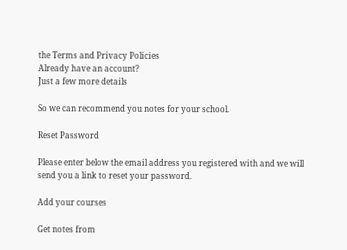the Terms and Privacy Policies
Already have an account?
Just a few more details

So we can recommend you notes for your school.

Reset Password

Please enter below the email address you registered with and we will send you a link to reset your password.

Add your courses

Get notes from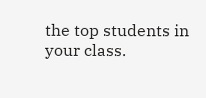the top students in your class.